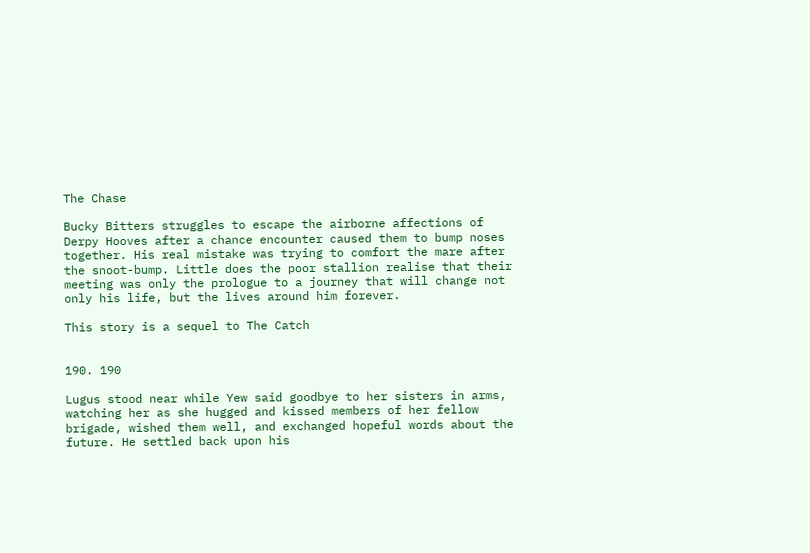The Chase

Bucky Bitters struggles to escape the airborne affections of Derpy Hooves after a chance encounter caused them to bump noses together. His real mistake was trying to comfort the mare after the snoot-bump. Little does the poor stallion realise that their meeting was only the prologue to a journey that will change not only his life, but the lives around him forever.

This story is a sequel to The Catch


190. 190

Lugus stood near while Yew said goodbye to her sisters in arms, watching her as she hugged and kissed members of her fellow brigade, wished them well, and exchanged hopeful words about the future. He settled back upon his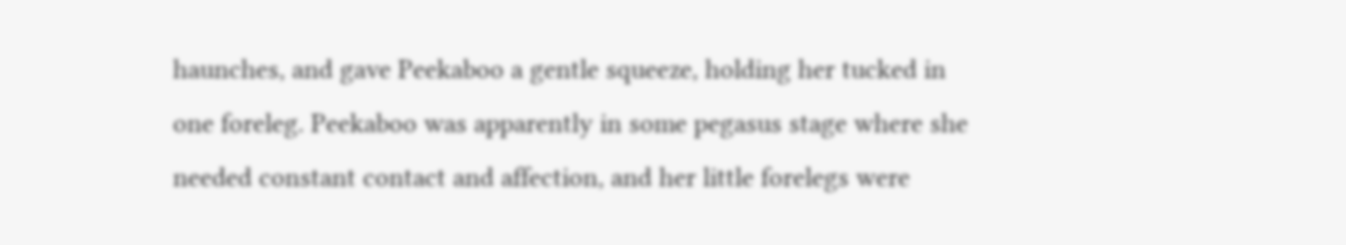haunches, and gave Peekaboo a gentle squeeze, holding her tucked in one foreleg. Peekaboo was apparently in some pegasus stage where she needed constant contact and affection, and her little forelegs were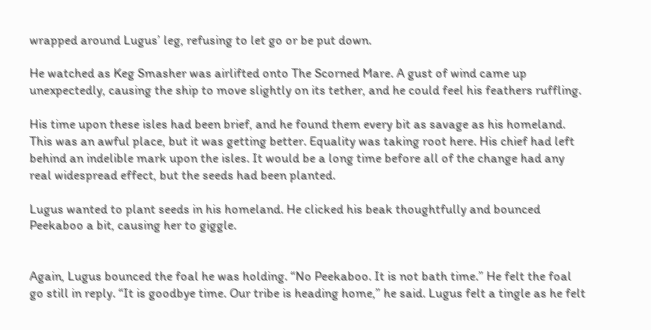wrapped around Lugus’ leg, refusing to let go or be put down.

He watched as Keg Smasher was airlifted onto The Scorned Mare. A gust of wind came up unexpectedly, causing the ship to move slightly on its tether, and he could feel his feathers ruffling.

His time upon these isles had been brief, and he found them every bit as savage as his homeland. This was an awful place, but it was getting better. Equality was taking root here. His chief had left behind an indelible mark upon the isles. It would be a long time before all of the change had any real widespread effect, but the seeds had been planted.

Lugus wanted to plant seeds in his homeland. He clicked his beak thoughtfully and bounced Peekaboo a bit, causing her to giggle.


Again, Lugus bounced the foal he was holding. “No Peekaboo. It is not bath time.” He felt the foal go still in reply. “It is goodbye time. Our tribe is heading home,” he said. Lugus felt a tingle as he felt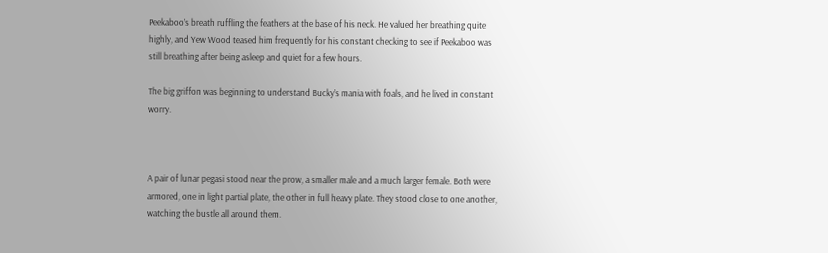Peekaboo’s breath ruffling the feathers at the base of his neck. He valued her breathing quite highly, and Yew Wood teased him frequently for his constant checking to see if Peekaboo was still breathing after being asleep and quiet for a few hours.

The big griffon was beginning to understand Bucky’s mania with foals, and he lived in constant worry.



A pair of lunar pegasi stood near the prow, a smaller male and a much larger female. Both were armored, one in light partial plate, the other in full heavy plate. They stood close to one another, watching the bustle all around them.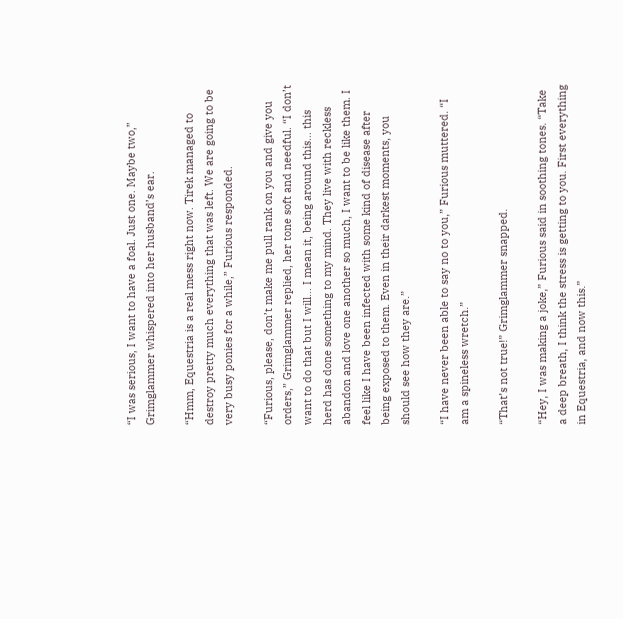“I was serious, I want to have a foal. Just one. Maybe two,” Grimglammer whispered into her husband’s ear.

“Hmm, Equestria is a real mess right now. Tirek managed to destroy pretty much everything that was left. We are going to be very busy ponies for a while,” Furious responded.

“Furious, please, don’t make me pull rank on you and give you orders,” Grimglammer replied, her tone soft and needful. “I don’t want to do that but I will… I mean it, being around this… this herd has done something to my mind. They live with reckless abandon and love one another so much, I want to be like them. I feel like I have been infected with some kind of disease after being exposed to them. Even in their darkest moments, you should see how they are.”

“I have never been able to say no to you,” Furious muttered. “I am a spineless wretch.”

“That’s not true!” Grimglammer snapped.

“Hey, I was making a joke,” Furious said in soothing tones. “Take a deep breath, I think the stress is getting to you. First everything in Equestria, and now this.”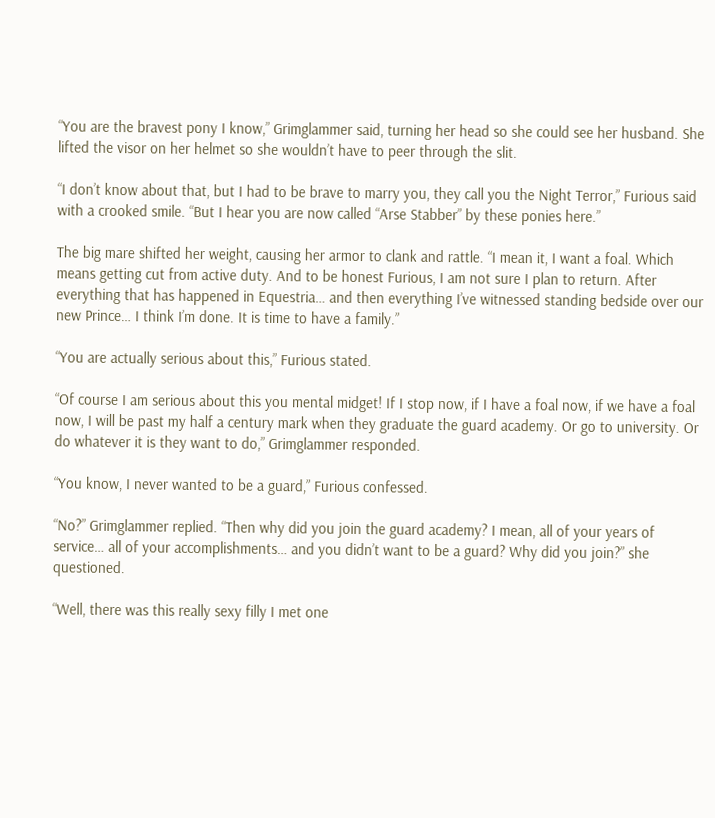“You are the bravest pony I know,” Grimglammer said, turning her head so she could see her husband. She lifted the visor on her helmet so she wouldn’t have to peer through the slit.

“I don’t know about that, but I had to be brave to marry you, they call you the Night Terror,” Furious said with a crooked smile. “But I hear you are now called “Arse Stabber” by these ponies here.”

The big mare shifted her weight, causing her armor to clank and rattle. “I mean it, I want a foal. Which means getting cut from active duty. And to be honest Furious, I am not sure I plan to return. After everything that has happened in Equestria… and then everything I’ve witnessed standing bedside over our new Prince… I think I’m done. It is time to have a family.”

“You are actually serious about this,” Furious stated.

“Of course I am serious about this you mental midget! If I stop now, if I have a foal now, if we have a foal now, I will be past my half a century mark when they graduate the guard academy. Or go to university. Or do whatever it is they want to do,” Grimglammer responded.

“You know, I never wanted to be a guard,” Furious confessed.

“No?” Grimglammer replied. “Then why did you join the guard academy? I mean, all of your years of service… all of your accomplishments… and you didn’t want to be a guard? Why did you join?” she questioned.

“Well, there was this really sexy filly I met one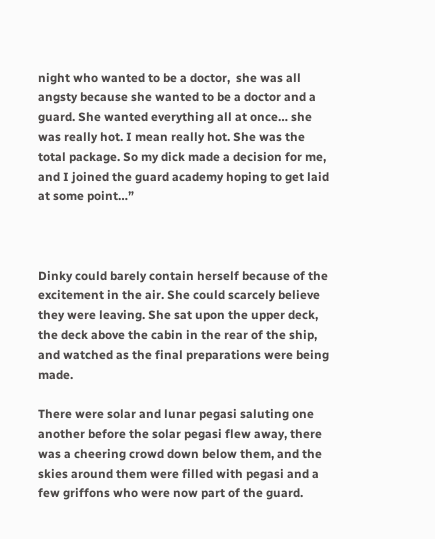night who wanted to be a doctor,  she was all angsty because she wanted to be a doctor and a guard. She wanted everything all at once… she was really hot. I mean really hot. She was the total package. So my dick made a decision for me, and I joined the guard academy hoping to get laid at some point…”



Dinky could barely contain herself because of the excitement in the air. She could scarcely believe they were leaving. She sat upon the upper deck, the deck above the cabin in the rear of the ship, and watched as the final preparations were being made.

There were solar and lunar pegasi saluting one another before the solar pegasi flew away, there was a cheering crowd down below them, and the skies around them were filled with pegasi and a few griffons who were now part of the guard.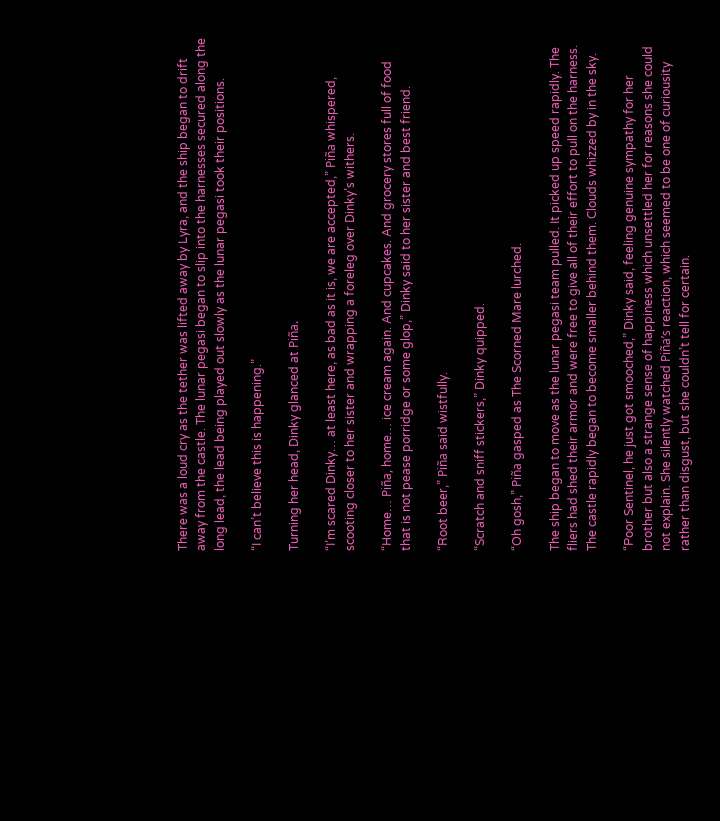There was a loud cry as the tether was lifted away by Lyra, and the ship began to drift away from the castle. The lunar pegasi began to slip into the harnesses secured along the long lead, the lead being played out slowly as the lunar pegasi took their positions.

“I can’t believe this is happening.”

Turning her head, Dinky glanced at Piña.

“I’m scared Dinky… at least here, as bad as it is, we are accepted,” Piña whispered, scooting closer to her sister and wrapping a foreleg over Dinky’s withers.

“Home… Piña, home… ice cream again. And cupcakes. And grocery stores full of food that is not pease porridge or some glop,” Dinky said to her sister and best friend.

“Root beer,” Piña said wistfully.

“Scratch and sniff stickers,” Dinky quipped.

“Oh gosh,” Piña gasped as The Scorned Mare lurched.

The ship began to move as the lunar pegasi team pulled. It picked up speed rapidly. The fliers had shed their armor and were free to give all of their effort to pull on the harness. The castle rapidly began to become smaller behind them. Clouds whizzed by in the sky.

“Poor Sentinel, he just got smooched,” Dinky said, feeling genuine sympathy for her brother but also a strange sense of happiness which unsettled her for reasons she could not explain. She silently watched Piña’s reaction, which seemed to be one of curiousity rather than disgust, but she couldn’t tell for certain.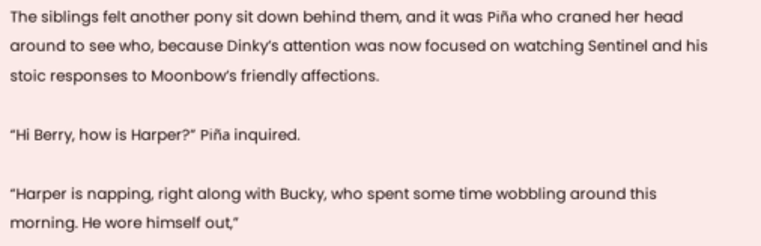The siblings felt another pony sit down behind them, and it was Piña who craned her head around to see who, because Dinky’s attention was now focused on watching Sentinel and his stoic responses to Moonbow’s friendly affections.

“Hi Berry, how is Harper?” Piña inquired.

“Harper is napping, right along with Bucky, who spent some time wobbling around this morning. He wore himself out,”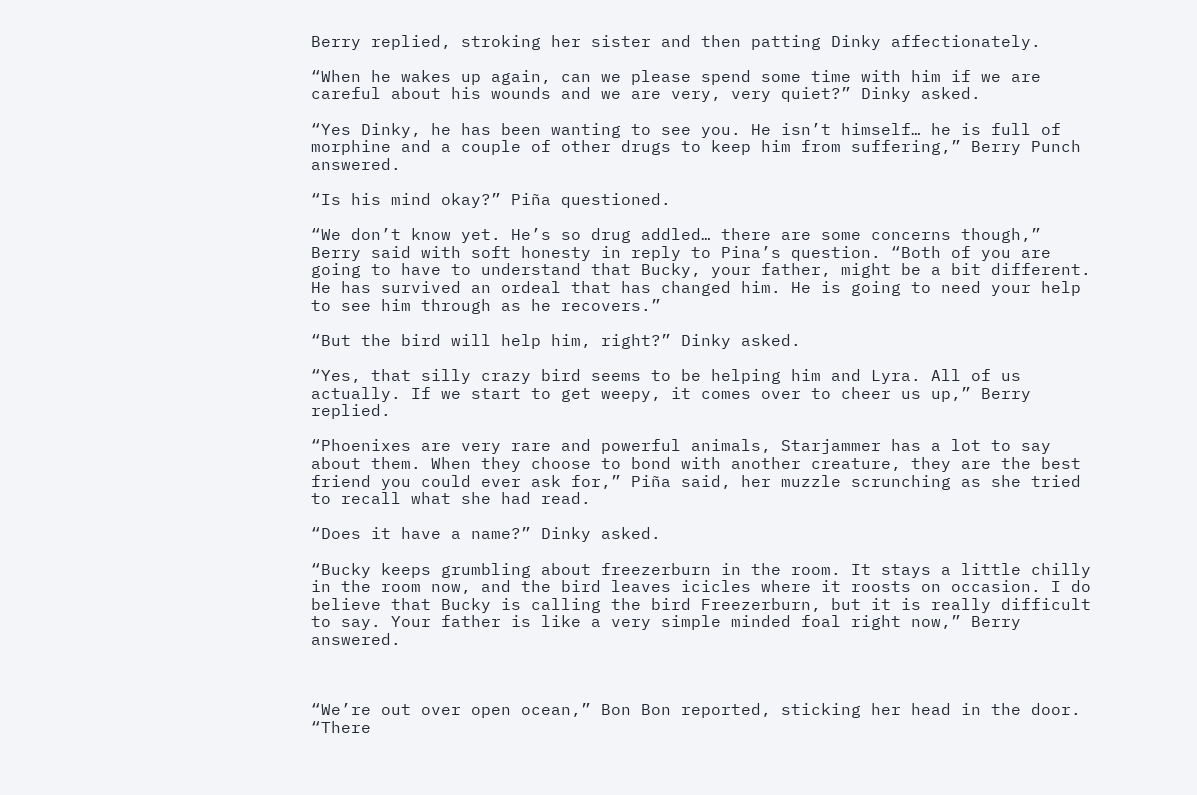Berry replied, stroking her sister and then patting Dinky affectionately.

“When he wakes up again, can we please spend some time with him if we are careful about his wounds and we are very, very quiet?” Dinky asked.

“Yes Dinky, he has been wanting to see you. He isn’t himself… he is full of morphine and a couple of other drugs to keep him from suffering,” Berry Punch answered.

“Is his mind okay?” Piña questioned.

“We don’t know yet. He’s so drug addled… there are some concerns though,” Berry said with soft honesty in reply to Pina’s question. “Both of you are going to have to understand that Bucky, your father, might be a bit different. He has survived an ordeal that has changed him. He is going to need your help to see him through as he recovers.”

“But the bird will help him, right?” Dinky asked.

“Yes, that silly crazy bird seems to be helping him and Lyra. All of us actually. If we start to get weepy, it comes over to cheer us up,” Berry replied.

“Phoenixes are very rare and powerful animals, Starjammer has a lot to say about them. When they choose to bond with another creature, they are the best friend you could ever ask for,” Piña said, her muzzle scrunching as she tried to recall what she had read.

“Does it have a name?” Dinky asked.

“Bucky keeps grumbling about freezerburn in the room. It stays a little chilly in the room now, and the bird leaves icicles where it roosts on occasion. I do believe that Bucky is calling the bird Freezerburn, but it is really difficult to say. Your father is like a very simple minded foal right now,” Berry answered.



“We’re out over open ocean,” Bon Bon reported, sticking her head in the door. “There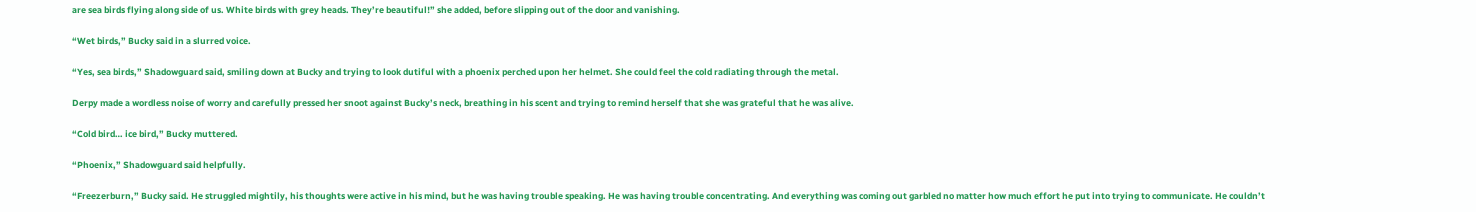are sea birds flying along side of us. White birds with grey heads. They’re beautiful!” she added, before slipping out of the door and vanishing.

“Wet birds,” Bucky said in a slurred voice.

“Yes, sea birds,” Shadowguard said, smiling down at Bucky and trying to look dutiful with a phoenix perched upon her helmet. She could feel the cold radiating through the metal.

Derpy made a wordless noise of worry and carefully pressed her snoot against Bucky’s neck, breathing in his scent and trying to remind herself that she was grateful that he was alive.

“Cold bird… ice bird,” Bucky muttered.

“Phoenix,” Shadowguard said helpfully.

“Freezerburn,” Bucky said. He struggled mightily, his thoughts were active in his mind, but he was having trouble speaking. He was having trouble concentrating. And everything was coming out garbled no matter how much effort he put into trying to communicate. He couldn’t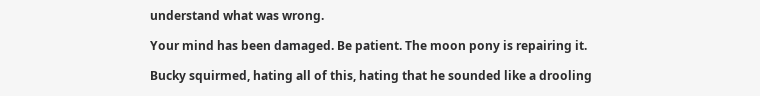understand what was wrong.

Your mind has been damaged. Be patient. The moon pony is repairing it.

Bucky squirmed, hating all of this, hating that he sounded like a drooling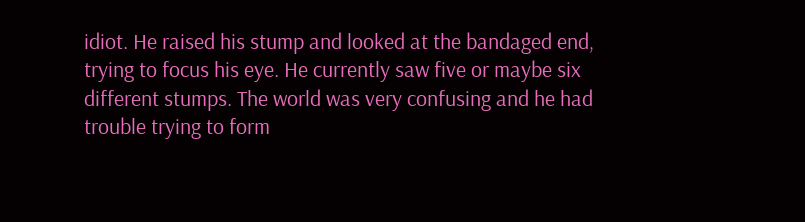idiot. He raised his stump and looked at the bandaged end, trying to focus his eye. He currently saw five or maybe six different stumps. The world was very confusing and he had trouble trying to form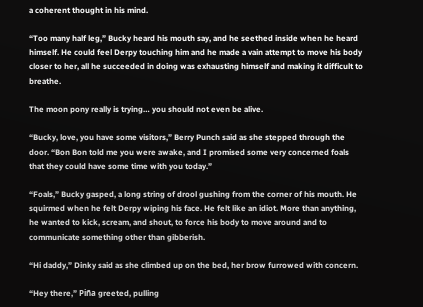a coherent thought in his mind.

“Too many half leg,” Bucky heard his mouth say, and he seethed inside when he heard himself. He could feel Derpy touching him and he made a vain attempt to move his body closer to her, all he succeeded in doing was exhausting himself and making it difficult to breathe.

The moon pony really is trying… you should not even be alive.

“Bucky, love, you have some visitors,” Berry Punch said as she stepped through the door. “Bon Bon told me you were awake, and I promised some very concerned foals that they could have some time with you today.”

“Foals,” Bucky gasped, a long string of drool gushing from the corner of his mouth. He squirmed when he felt Derpy wiping his face. He felt like an idiot. More than anything, he wanted to kick, scream, and shout, to force his body to move around and to communicate something other than gibberish.

“Hi daddy,” Dinky said as she climbed up on the bed, her brow furrowed with concern.

“Hey there,” Piña greeted, pulling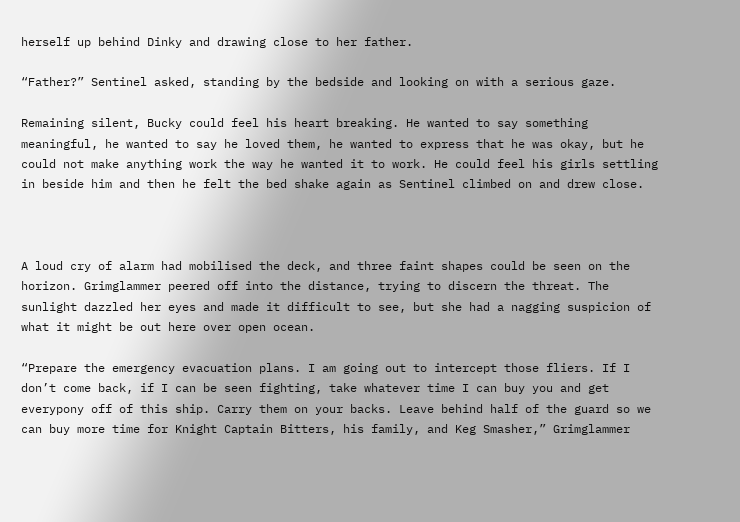herself up behind Dinky and drawing close to her father.

“Father?” Sentinel asked, standing by the bedside and looking on with a serious gaze.

Remaining silent, Bucky could feel his heart breaking. He wanted to say something meaningful, he wanted to say he loved them, he wanted to express that he was okay, but he could not make anything work the way he wanted it to work. He could feel his girls settling in beside him and then he felt the bed shake again as Sentinel climbed on and drew close.



A loud cry of alarm had mobilised the deck, and three faint shapes could be seen on the horizon. Grimglammer peered off into the distance, trying to discern the threat. The sunlight dazzled her eyes and made it difficult to see, but she had a nagging suspicion of what it might be out here over open ocean.

“Prepare the emergency evacuation plans. I am going out to intercept those fliers. If I don’t come back, if I can be seen fighting, take whatever time I can buy you and get everypony off of this ship. Carry them on your backs. Leave behind half of the guard so we can buy more time for Knight Captain Bitters, his family, and Keg Smasher,” Grimglammer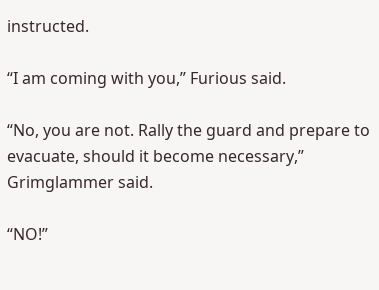instructed.

“I am coming with you,” Furious said.

“No, you are not. Rally the guard and prepare to evacuate, should it become necessary,” Grimglammer said.

“NO!”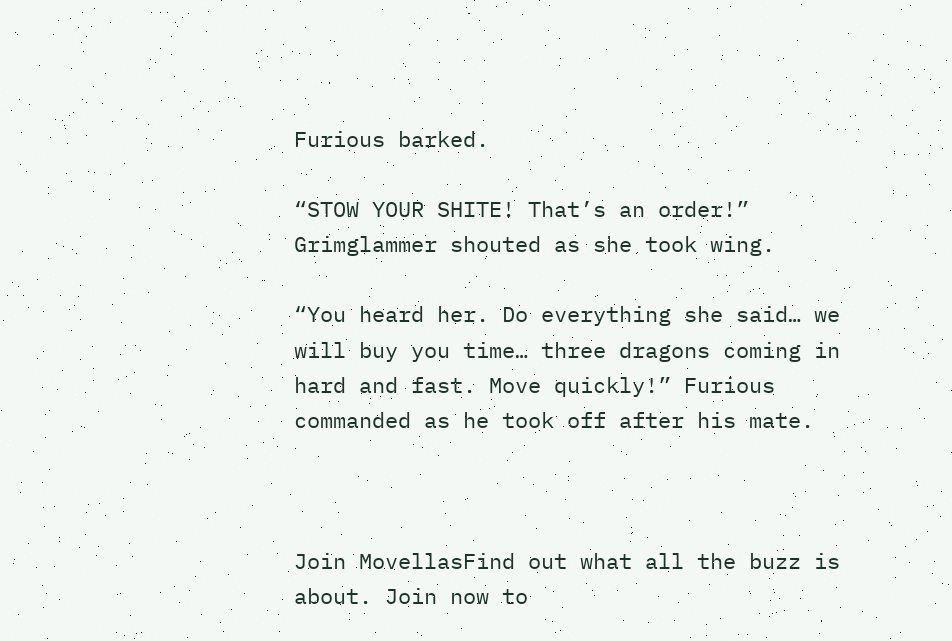Furious barked.

“STOW YOUR SHITE! That’s an order!” Grimglammer shouted as she took wing.

“You heard her. Do everything she said… we will buy you time… three dragons coming in hard and fast. Move quickly!” Furious commanded as he took off after his mate.



Join MovellasFind out what all the buzz is about. Join now to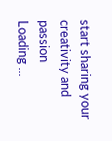start sharing your creativity and passion
Loading ...